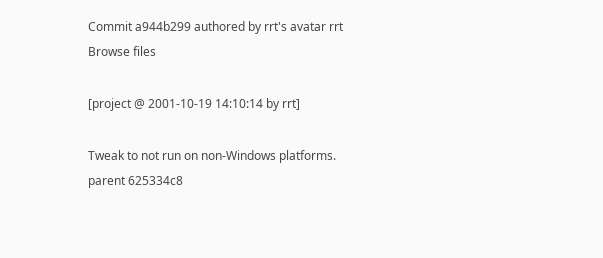Commit a944b299 authored by rrt's avatar rrt
Browse files

[project @ 2001-10-19 14:10:14 by rrt]

Tweak to not run on non-Windows platforms.
parent 625334c8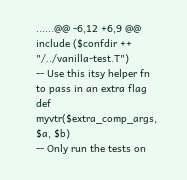......@@ -6,12 +6,9 @@ include ($confdir ++ "/../vanilla-test.T")
-- Use this itsy helper fn to pass in an extra flag
def myvtr($extra_comp_args, $a, $b)
-- Only run the tests on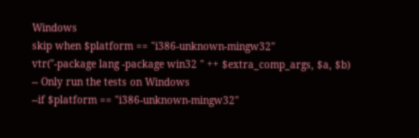Windows
skip when $platform == "i386-unknown-mingw32"
vtr("-package lang -package win32 " ++ $extra_comp_args, $a, $b)
-- Only run the tests on Windows
--if $platform == "i386-unknown-mingw32"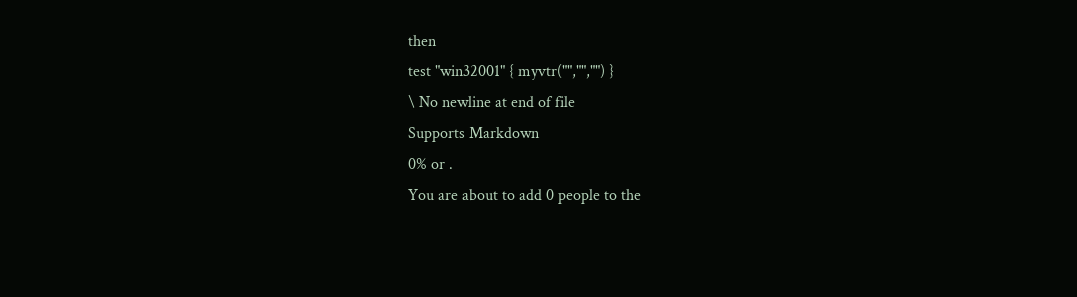then
test "win32001" { myvtr("","","") }
\ No newline at end of file
Supports Markdown
0% or .
You are about to add 0 people to the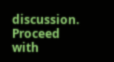discussion. Proceed with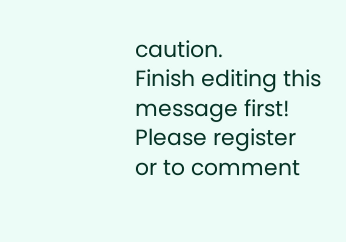caution.
Finish editing this message first!
Please register or to comment